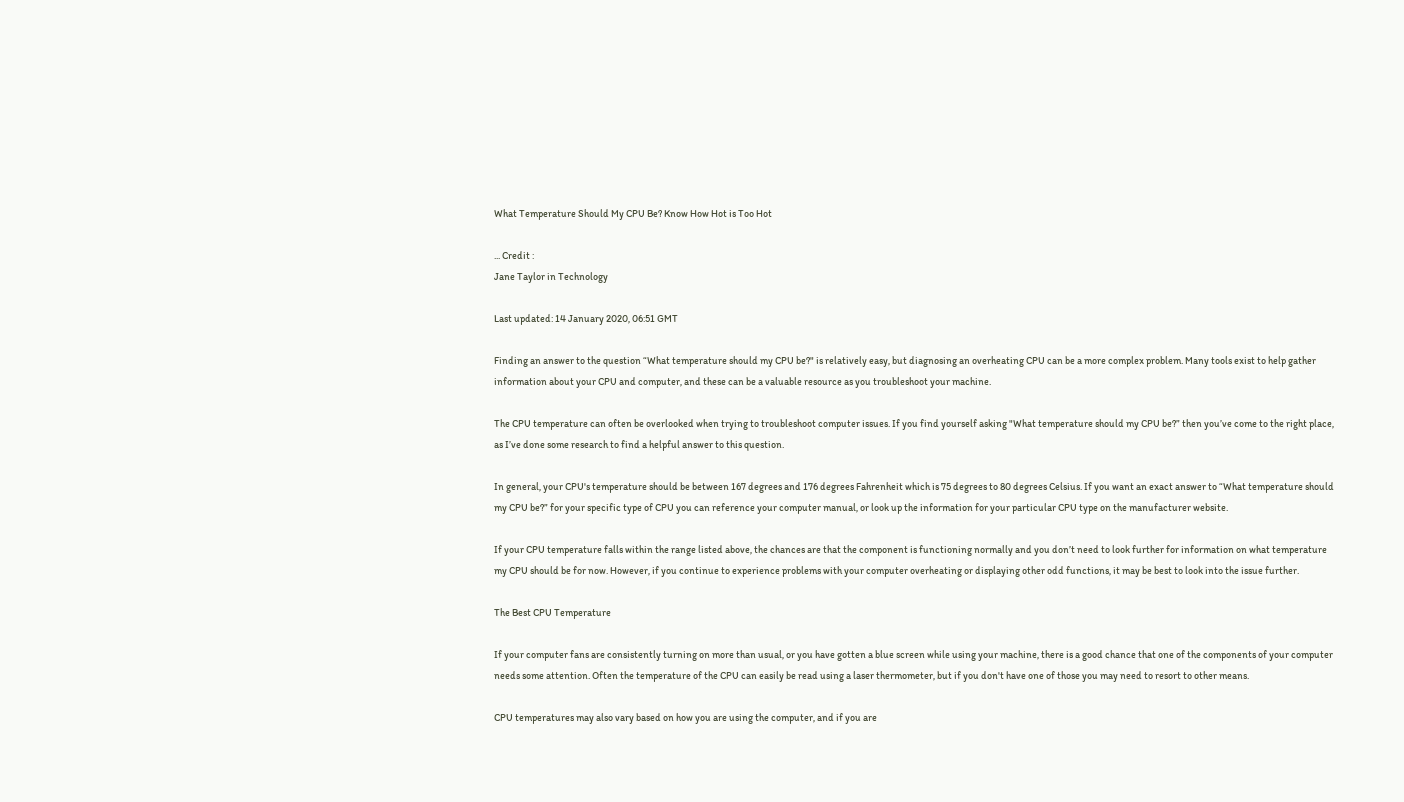What Temperature Should My CPU Be? Know How Hot is Too Hot

... Credit :
Jane Taylor in Technology

Last updated: 14 January 2020, 06:51 GMT

Finding an answer to the question “What temperature should my CPU be?" is relatively easy, but diagnosing an overheating CPU can be a more complex problem. Many tools exist to help gather information about your CPU and computer, and these can be a valuable resource as you troubleshoot your machine.

The CPU temperature can often be overlooked when trying to troubleshoot computer issues. If you find yourself asking "What temperature should my CPU be?” then you’ve come to the right place, as I’ve done some research to find a helpful answer to this question.

In general, your CPU's temperature should be between 167 degrees and 176 degrees Fahrenheit which is 75 degrees to 80 degrees Celsius. If you want an exact answer to “What temperature should my CPU be?” for your specific type of CPU you can reference your computer manual, or look up the information for your particular CPU type on the manufacturer website.

If your CPU temperature falls within the range listed above, the chances are that the component is functioning normally and you don’t need to look further for information on what temperature my CPU should be for now. However, if you continue to experience problems with your computer overheating or displaying other odd functions, it may be best to look into the issue further.

The Best CPU Temperature

If your computer fans are consistently turning on more than usual, or you have gotten a blue screen while using your machine, there is a good chance that one of the components of your computer needs some attention. Often the temperature of the CPU can easily be read using a laser thermometer, but if you don't have one of those you may need to resort to other means.

CPU temperatures may also vary based on how you are using the computer, and if you are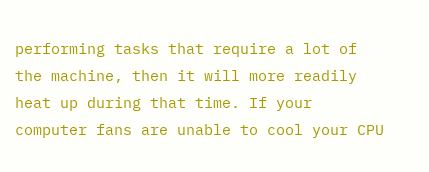performing tasks that require a lot of the machine, then it will more readily heat up during that time. If your computer fans are unable to cool your CPU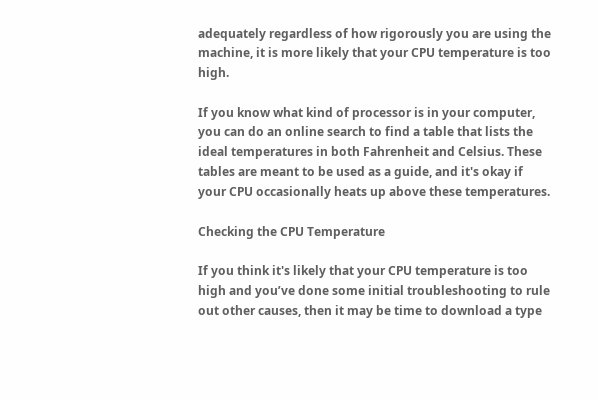adequately regardless of how rigorously you are using the machine, it is more likely that your CPU temperature is too high.

If you know what kind of processor is in your computer, you can do an online search to find a table that lists the ideal temperatures in both Fahrenheit and Celsius. These tables are meant to be used as a guide, and it's okay if your CPU occasionally heats up above these temperatures.

Checking the CPU Temperature

If you think it's likely that your CPU temperature is too high and you’ve done some initial troubleshooting to rule out other causes, then it may be time to download a type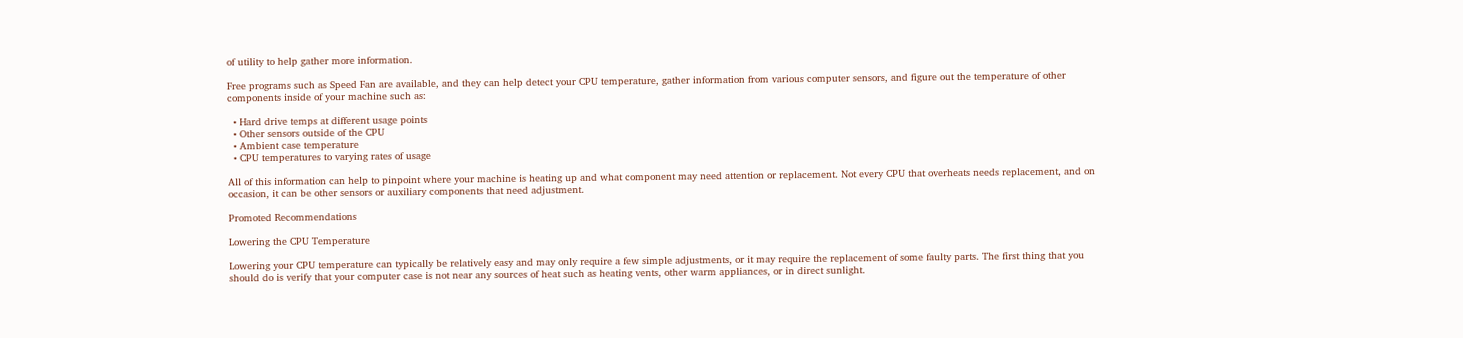of utility to help gather more information.

Free programs such as Speed Fan are available, and they can help detect your CPU temperature, gather information from various computer sensors, and figure out the temperature of other components inside of your machine such as:

  • Hard drive temps at different usage points
  • Other sensors outside of the CPU
  • Ambient case temperature
  • CPU temperatures to varying rates of usage

All of this information can help to pinpoint where your machine is heating up and what component may need attention or replacement. Not every CPU that overheats needs replacement, and on occasion, it can be other sensors or auxiliary components that need adjustment.

Promoted Recommendations

Lowering the CPU Temperature

Lowering your CPU temperature can typically be relatively easy and may only require a few simple adjustments, or it may require the replacement of some faulty parts. The first thing that you should do is verify that your computer case is not near any sources of heat such as heating vents, other warm appliances, or in direct sunlight.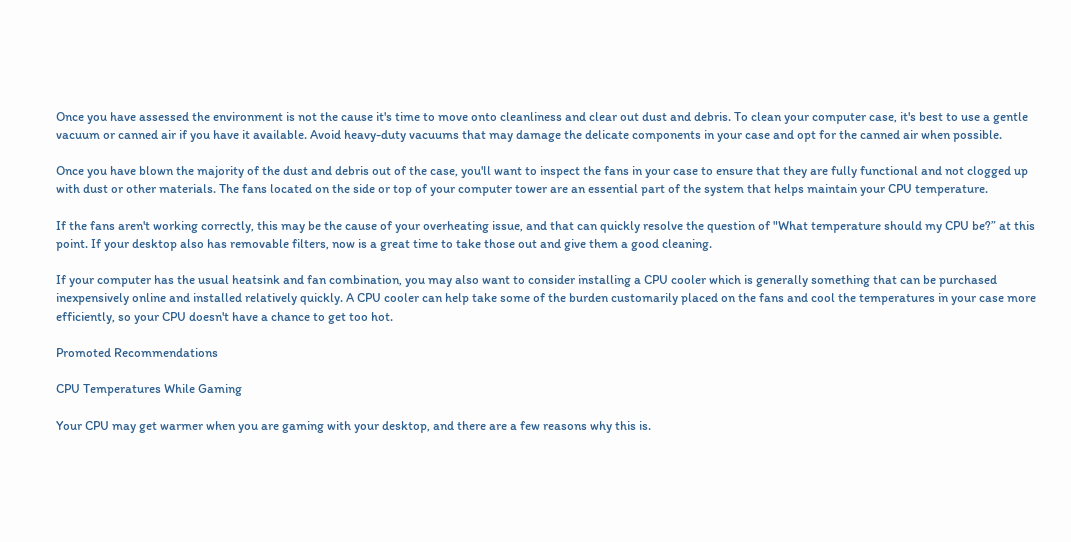Once you have assessed the environment is not the cause it's time to move onto cleanliness and clear out dust and debris. To clean your computer case, it's best to use a gentle vacuum or canned air if you have it available. Avoid heavy-duty vacuums that may damage the delicate components in your case and opt for the canned air when possible.

Once you have blown the majority of the dust and debris out of the case, you'll want to inspect the fans in your case to ensure that they are fully functional and not clogged up with dust or other materials. The fans located on the side or top of your computer tower are an essential part of the system that helps maintain your CPU temperature.

If the fans aren't working correctly, this may be the cause of your overheating issue, and that can quickly resolve the question of "What temperature should my CPU be?” at this point. If your desktop also has removable filters, now is a great time to take those out and give them a good cleaning.

If your computer has the usual heatsink and fan combination, you may also want to consider installing a CPU cooler which is generally something that can be purchased inexpensively online and installed relatively quickly. A CPU cooler can help take some of the burden customarily placed on the fans and cool the temperatures in your case more efficiently, so your CPU doesn't have a chance to get too hot.

Promoted Recommendations

CPU Temperatures While Gaming

Your CPU may get warmer when you are gaming with your desktop, and there are a few reasons why this is.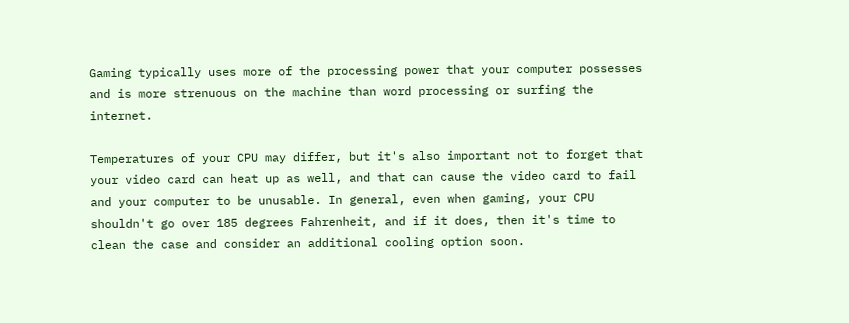Gaming typically uses more of the processing power that your computer possesses and is more strenuous on the machine than word processing or surfing the internet.

Temperatures of your CPU may differ, but it's also important not to forget that your video card can heat up as well, and that can cause the video card to fail and your computer to be unusable. In general, even when gaming, your CPU shouldn't go over 185 degrees Fahrenheit, and if it does, then it's time to clean the case and consider an additional cooling option soon.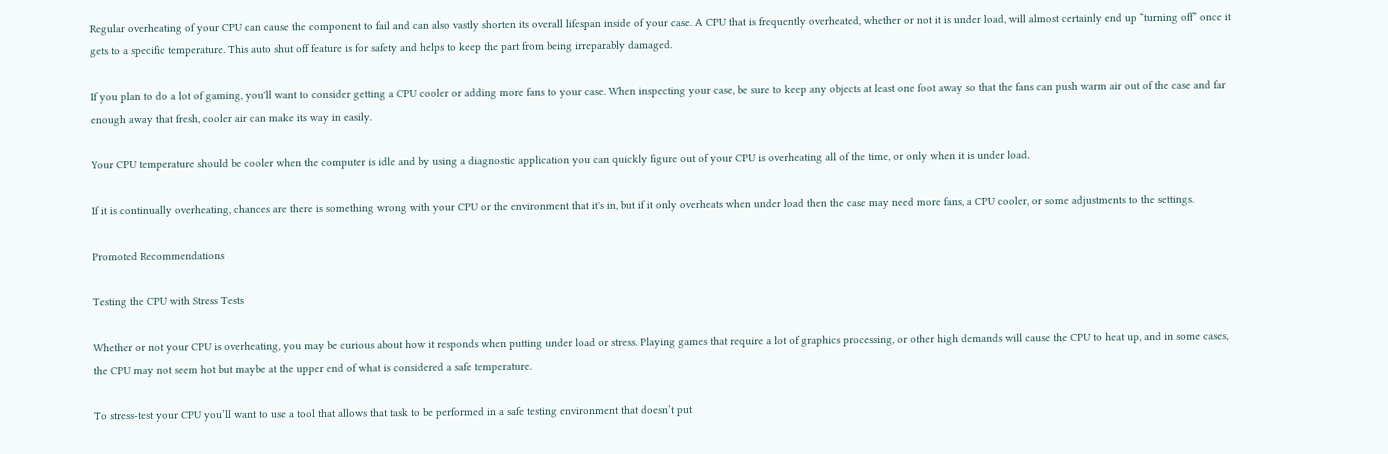Regular overheating of your CPU can cause the component to fail and can also vastly shorten its overall lifespan inside of your case. A CPU that is frequently overheated, whether or not it is under load, will almost certainly end up “turning off” once it gets to a specific temperature. This auto shut off feature is for safety and helps to keep the part from being irreparably damaged.

If you plan to do a lot of gaming, you'll want to consider getting a CPU cooler or adding more fans to your case. When inspecting your case, be sure to keep any objects at least one foot away so that the fans can push warm air out of the case and far enough away that fresh, cooler air can make its way in easily.

Your CPU temperature should be cooler when the computer is idle and by using a diagnostic application you can quickly figure out of your CPU is overheating all of the time, or only when it is under load.

If it is continually overheating, chances are there is something wrong with your CPU or the environment that it's in, but if it only overheats when under load then the case may need more fans, a CPU cooler, or some adjustments to the settings.

Promoted Recommendations

Testing the CPU with Stress Tests

Whether or not your CPU is overheating, you may be curious about how it responds when putting under load or stress. Playing games that require a lot of graphics processing, or other high demands will cause the CPU to heat up, and in some cases, the CPU may not seem hot but maybe at the upper end of what is considered a safe temperature.

To stress-test your CPU you’ll want to use a tool that allows that task to be performed in a safe testing environment that doesn’t put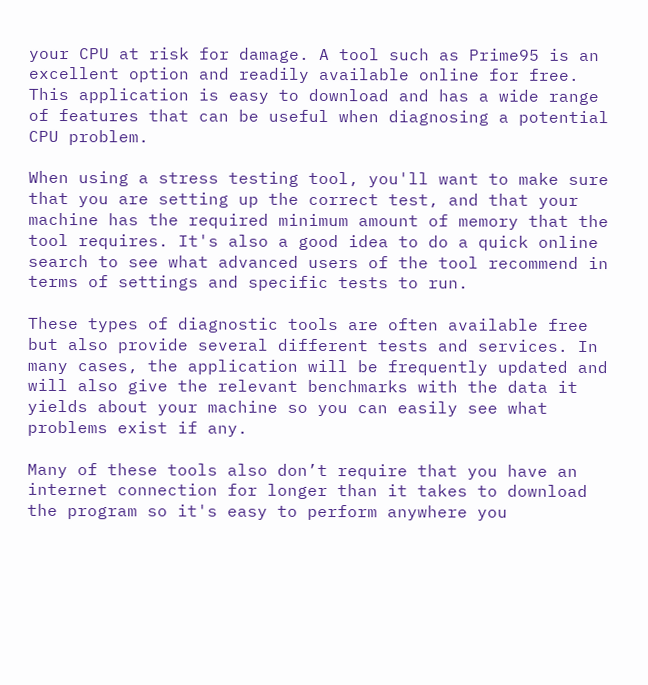your CPU at risk for damage. A tool such as Prime95 is an excellent option and readily available online for free. This application is easy to download and has a wide range of features that can be useful when diagnosing a potential CPU problem.

When using a stress testing tool, you'll want to make sure that you are setting up the correct test, and that your machine has the required minimum amount of memory that the tool requires. It's also a good idea to do a quick online search to see what advanced users of the tool recommend in terms of settings and specific tests to run.

These types of diagnostic tools are often available free but also provide several different tests and services. In many cases, the application will be frequently updated and will also give the relevant benchmarks with the data it yields about your machine so you can easily see what problems exist if any.

Many of these tools also don’t require that you have an internet connection for longer than it takes to download the program so it's easy to perform anywhere you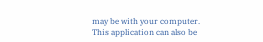may be with your computer. This application can also be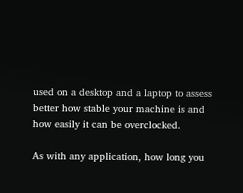used on a desktop and a laptop to assess better how stable your machine is and how easily it can be overclocked.

As with any application, how long you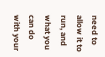need to allow it to run, and what you can do with your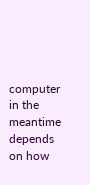computer in the meantime depends on how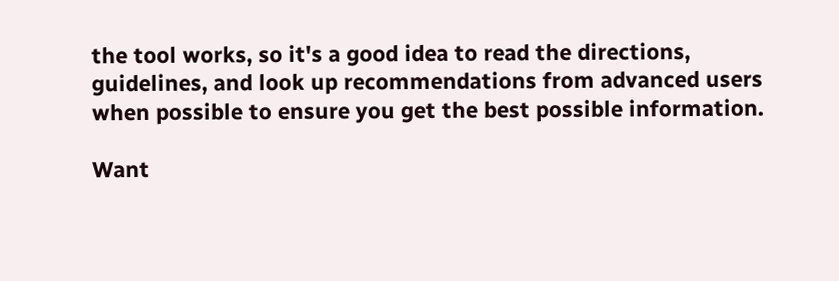the tool works, so it's a good idea to read the directions, guidelines, and look up recommendations from advanced users when possible to ensure you get the best possible information.

Want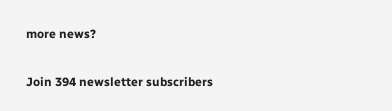more news?

Join 394 newsletter subscribers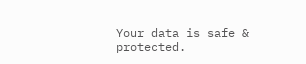Your data is safe & protected.